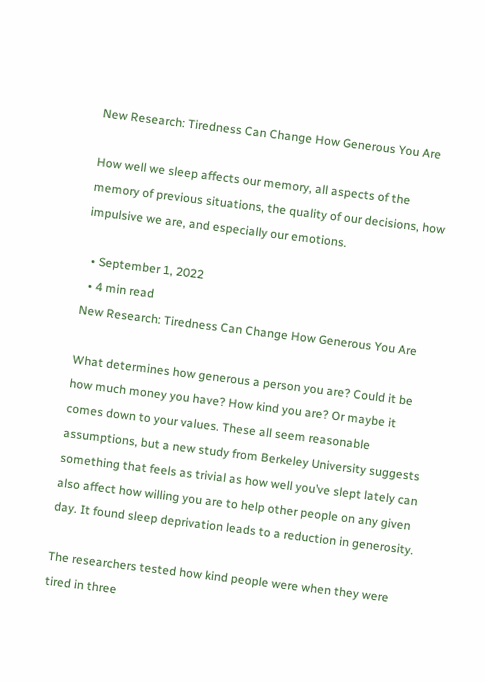New Research: Tiredness Can Change How Generous You Are

How well we sleep affects our memory, all aspects of the memory of previous situations, the quality of our decisions, how impulsive we are, and especially our emotions.

  • September 1, 2022
  • 4 min read
New Research: Tiredness Can Change How Generous You Are

What determines how generous a person you are? Could it be how much money you have? How kind you are? Or maybe it comes down to your values. These all seem reasonable assumptions, but a new study from Berkeley University suggests something that feels as trivial as how well you’ve slept lately can also affect how willing you are to help other people on any given day. It found sleep deprivation leads to a reduction in generosity.

The researchers tested how kind people were when they were tired in three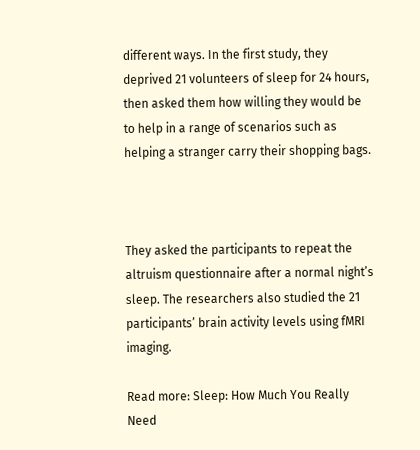different ways. In the first study, they deprived 21 volunteers of sleep for 24 hours, then asked them how willing they would be to help in a range of scenarios such as helping a stranger carry their shopping bags.



They asked the participants to repeat the altruism questionnaire after a normal night’s sleep. The researchers also studied the 21 participants’ brain activity levels using fMRI imaging.

Read more: Sleep: How Much You Really Need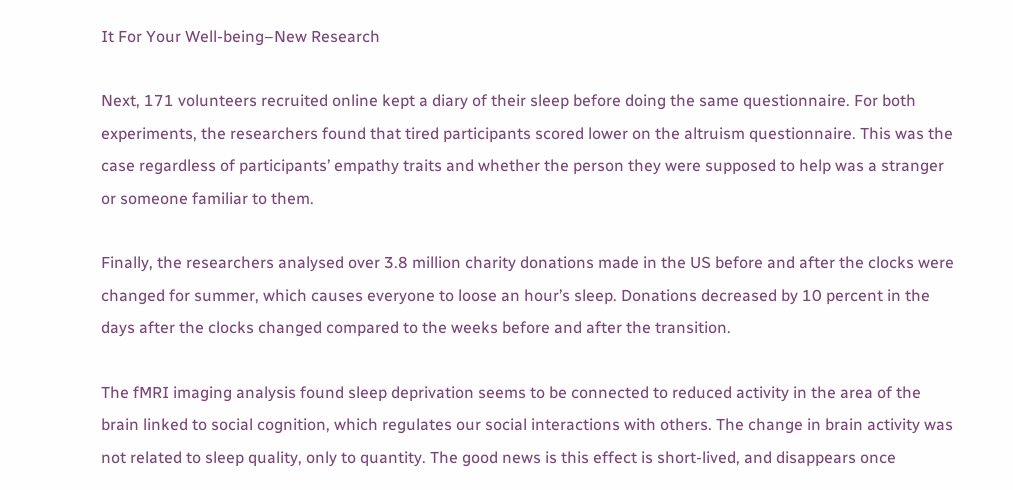It For Your Well-being–New Research

Next, 171 volunteers recruited online kept a diary of their sleep before doing the same questionnaire. For both experiments, the researchers found that tired participants scored lower on the altruism questionnaire. This was the case regardless of participants’ empathy traits and whether the person they were supposed to help was a stranger or someone familiar to them.

Finally, the researchers analysed over 3.8 million charity donations made in the US before and after the clocks were changed for summer, which causes everyone to loose an hour’s sleep. Donations decreased by 10 percent in the days after the clocks changed compared to the weeks before and after the transition.

The fMRI imaging analysis found sleep deprivation seems to be connected to reduced activity in the area of the brain linked to social cognition, which regulates our social interactions with others. The change in brain activity was not related to sleep quality, only to quantity. The good news is this effect is short-lived, and disappears once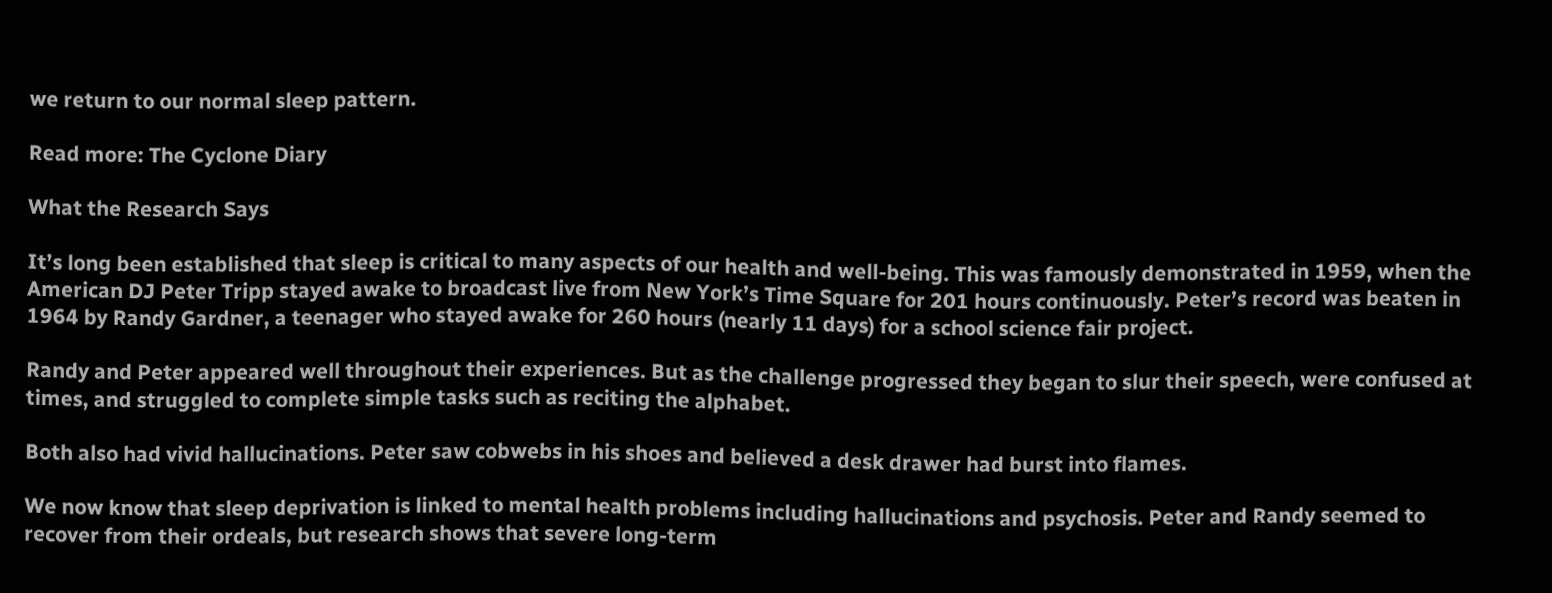we return to our normal sleep pattern.

Read more: The Cyclone Diary

What the Research Says

It’s long been established that sleep is critical to many aspects of our health and well-being. This was famously demonstrated in 1959, when the American DJ Peter Tripp stayed awake to broadcast live from New York’s Time Square for 201 hours continuously. Peter’s record was beaten in 1964 by Randy Gardner, a teenager who stayed awake for 260 hours (nearly 11 days) for a school science fair project.

Randy and Peter appeared well throughout their experiences. But as the challenge progressed they began to slur their speech, were confused at times, and struggled to complete simple tasks such as reciting the alphabet.

Both also had vivid hallucinations. Peter saw cobwebs in his shoes and believed a desk drawer had burst into flames.

We now know that sleep deprivation is linked to mental health problems including hallucinations and psychosis. Peter and Randy seemed to recover from their ordeals, but research shows that severe long-term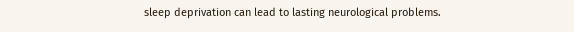sleep deprivation can lead to lasting neurological problems.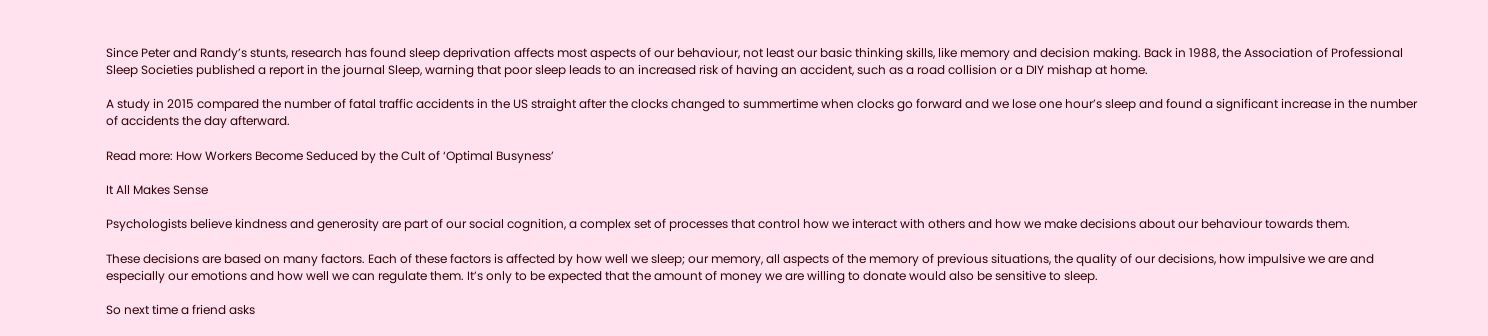Since Peter and Randy’s stunts, research has found sleep deprivation affects most aspects of our behaviour, not least our basic thinking skills, like memory and decision making. Back in 1988, the Association of Professional Sleep Societies published a report in the journal Sleep, warning that poor sleep leads to an increased risk of having an accident, such as a road collision or a DIY mishap at home.

A study in 2015 compared the number of fatal traffic accidents in the US straight after the clocks changed to summertime when clocks go forward and we lose one hour’s sleep and found a significant increase in the number of accidents the day afterward.

Read more: How Workers Become Seduced by the Cult of ‘Optimal Busyness’

It All Makes Sense

Psychologists believe kindness and generosity are part of our social cognition, a complex set of processes that control how we interact with others and how we make decisions about our behaviour towards them.

These decisions are based on many factors. Each of these factors is affected by how well we sleep; our memory, all aspects of the memory of previous situations, the quality of our decisions, how impulsive we are and especially our emotions and how well we can regulate them. It’s only to be expected that the amount of money we are willing to donate would also be sensitive to sleep.

So next time a friend asks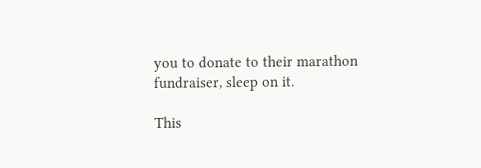you to donate to their marathon fundraiser, sleep on it.

This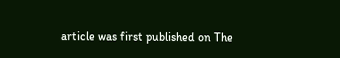article was first published on The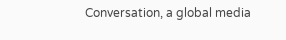Conversation, a global media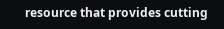resource that provides cutting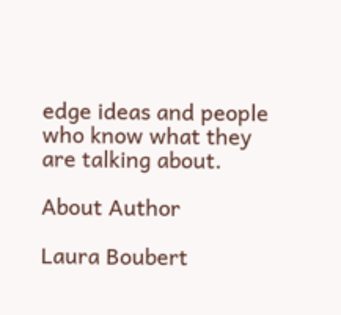edge ideas and people who know what they are talking about.

About Author

Laura Boubert